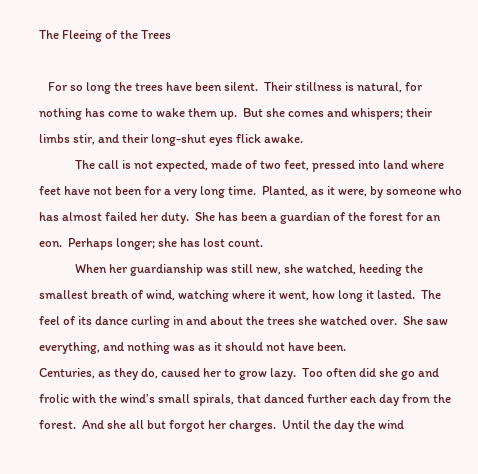The Fleeing of the Trees

   For so long the trees have been silent.  Their stillness is natural, for nothing has come to wake them up.  But she comes and whispers; their limbs stir, and their long-shut eyes flick awake.
            The call is not expected, made of two feet, pressed into land where feet have not been for a very long time.  Planted, as it were, by someone who has almost failed her duty.  She has been a guardian of the forest for an eon.  Perhaps longer; she has lost count.
            When her guardianship was still new, she watched, heeding the smallest breath of wind, watching where it went, how long it lasted.  The feel of its dance curling in and about the trees she watched over.  She saw everything, and nothing was as it should not have been.
Centuries, as they do, caused her to grow lazy.  Too often did she go and frolic with the wind’s small spirals, that danced further each day from the forest.  And she all but forgot her charges.  Until the day the wind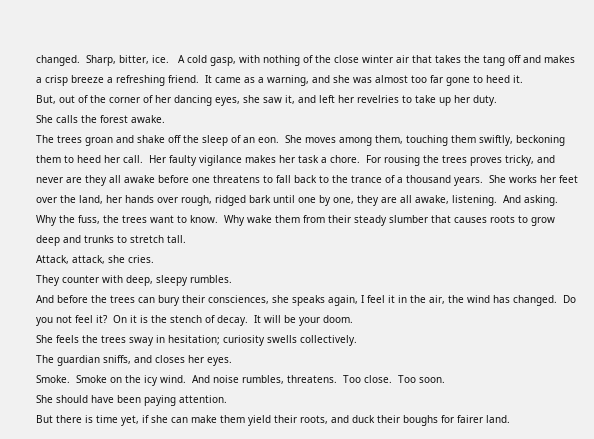changed.  Sharp, bitter, ice.   A cold gasp, with nothing of the close winter air that takes the tang off and makes a crisp breeze a refreshing friend.  It came as a warning, and she was almost too far gone to heed it.
But, out of the corner of her dancing eyes, she saw it, and left her revelries to take up her duty.
She calls the forest awake.
The trees groan and shake off the sleep of an eon.  She moves among them, touching them swiftly, beckoning them to heed her call.  Her faulty vigilance makes her task a chore.  For rousing the trees proves tricky, and never are they all awake before one threatens to fall back to the trance of a thousand years.  She works her feet over the land, her hands over rough, ridged bark until one by one, they are all awake, listening.  And asking.
Why the fuss, the trees want to know.  Why wake them from their steady slumber that causes roots to grow deep and trunks to stretch tall.
Attack, attack, she cries.
They counter with deep, sleepy rumbles.
And before the trees can bury their consciences, she speaks again, I feel it in the air, the wind has changed.  Do you not feel it?  On it is the stench of decay.  It will be your doom.
She feels the trees sway in hesitation; curiosity swells collectively.
The guardian sniffs, and closes her eyes.
Smoke.  Smoke on the icy wind.  And noise rumbles, threatens.  Too close.  Too soon.
She should have been paying attention.
But there is time yet, if she can make them yield their roots, and duck their boughs for fairer land.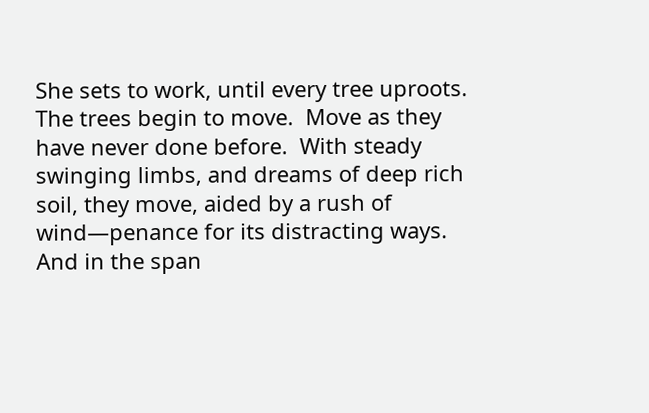She sets to work, until every tree uproots.
The trees begin to move.  Move as they have never done before.  With steady swinging limbs, and dreams of deep rich soil, they move, aided by a rush of wind—penance for its distracting ways.
And in the span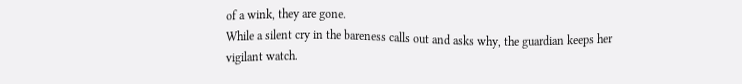of a wink, they are gone.
While a silent cry in the bareness calls out and asks why, the guardian keeps her vigilant watch.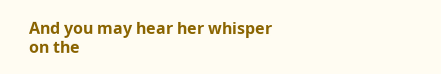And you may hear her whisper on the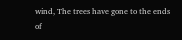wind, The trees have gone to the ends of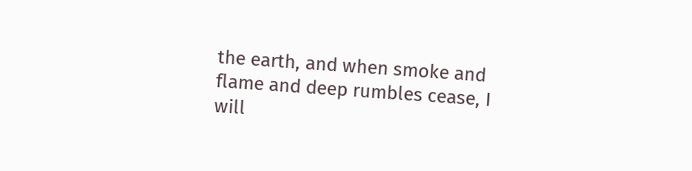the earth, and when smoke and flame and deep rumbles cease, I will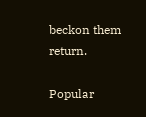beckon them return.

Popular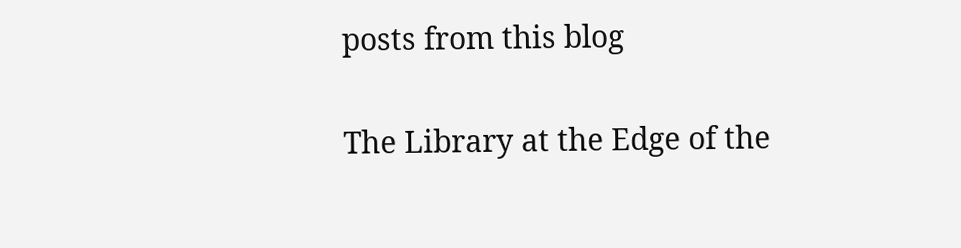posts from this blog

The Library at the Edge of the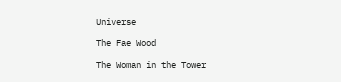Universe

The Fae Wood

The Woman in the Tower